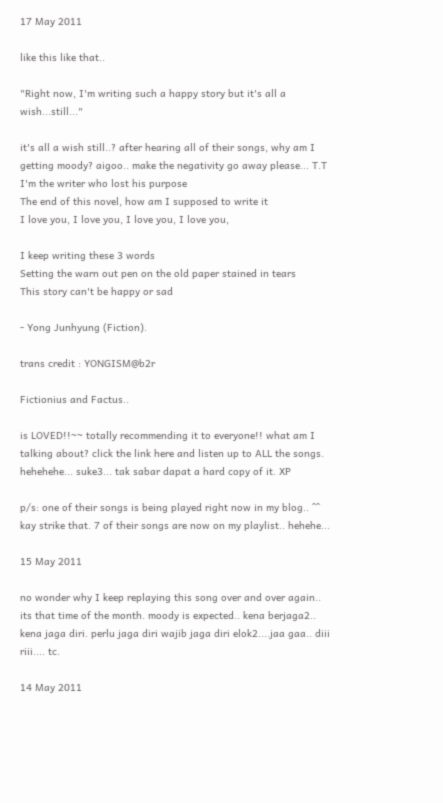17 May 2011

like this like that..

"Right now, I'm writing such a happy story but it's all a wish...still..."

it's all a wish still..? after hearing all of their songs, why am I getting moody? aigoo.. make the negativity go away please... T.T
I'm the writer who lost his purpose
The end of this novel, how am I supposed to write it
I love you, I love you, I love you, I love you,

I keep writing these 3 words
Setting the warn out pen on the old paper stained in tears
This story can't be happy or sad

- Yong Junhyung (Fiction).

trans credit : YONGISM@b2r

Fictionius and Factus..

is LOVED!!~~ totally recommending it to everyone!! what am I talking about? click the link here and listen up to ALL the songs. hehehehe... suke3... tak sabar dapat a hard copy of it. XP

p/s: one of their songs is being played right now in my blog.. ^^ kay strike that. 7 of their songs are now on my playlist.. hehehe...

15 May 2011

no wonder why I keep replaying this song over and over again.. its that time of the month. moody is expected.. kena berjaga2.. kena jaga diri. perlu jaga diri wajib jaga diri elok2....jaa gaa.. diii riii.... tc.

14 May 2011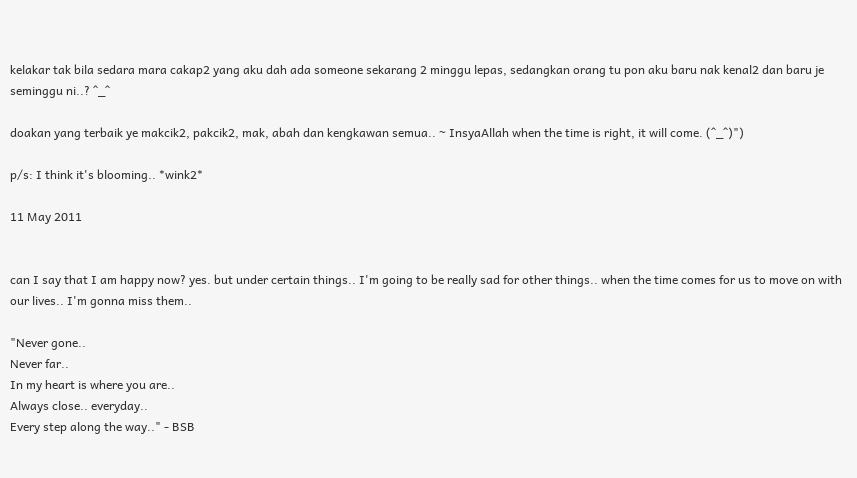kelakar tak bila sedara mara cakap2 yang aku dah ada someone sekarang 2 minggu lepas, sedangkan orang tu pon aku baru nak kenal2 dan baru je seminggu ni..? ^_^

doakan yang terbaik ye makcik2, pakcik2, mak, abah dan kengkawan semua.. ~ InsyaAllah when the time is right, it will come. (^_^)")

p/s: I think it's blooming.. *wink2*

11 May 2011


can I say that I am happy now? yes. but under certain things.. I'm going to be really sad for other things.. when the time comes for us to move on with our lives.. I'm gonna miss them..

"Never gone..
Never far..
In my heart is where you are..
Always close.. everyday..
Every step along the way.." - BSB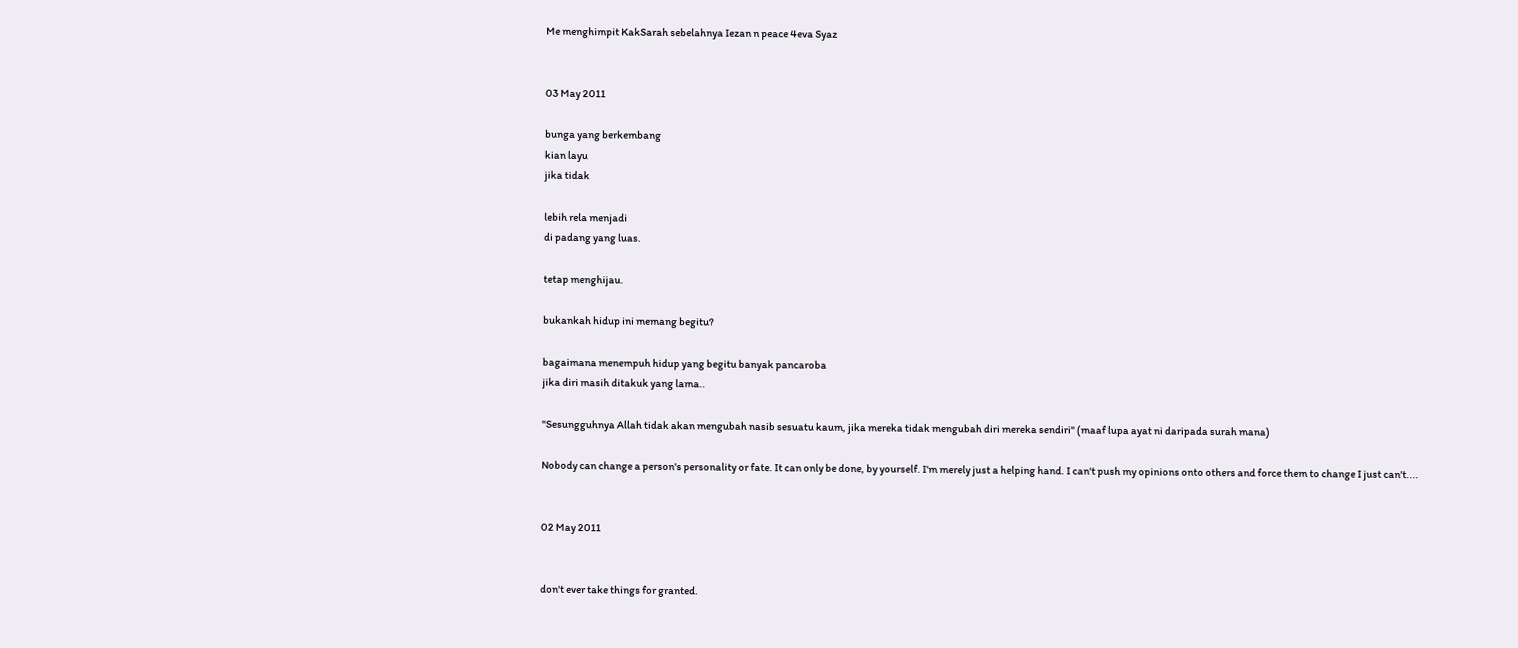Me menghimpit KakSarah sebelahnya Iezan n peace 4eva Syaz


03 May 2011

bunga yang berkembang
kian layu
jika tidak

lebih rela menjadi
di padang yang luas.

tetap menghijau.

bukankah hidup ini memang begitu?

bagaimana menempuh hidup yang begitu banyak pancaroba
jika diri masih ditakuk yang lama..

"Sesungguhnya Allah tidak akan mengubah nasib sesuatu kaum, jika mereka tidak mengubah diri mereka sendiri" (maaf lupa ayat ni daripada surah mana)

Nobody can change a person's personality or fate. It can only be done, by yourself. I'm merely just a helping hand. I can't push my opinions onto others and force them to change I just can't....


02 May 2011


don't ever take things for granted.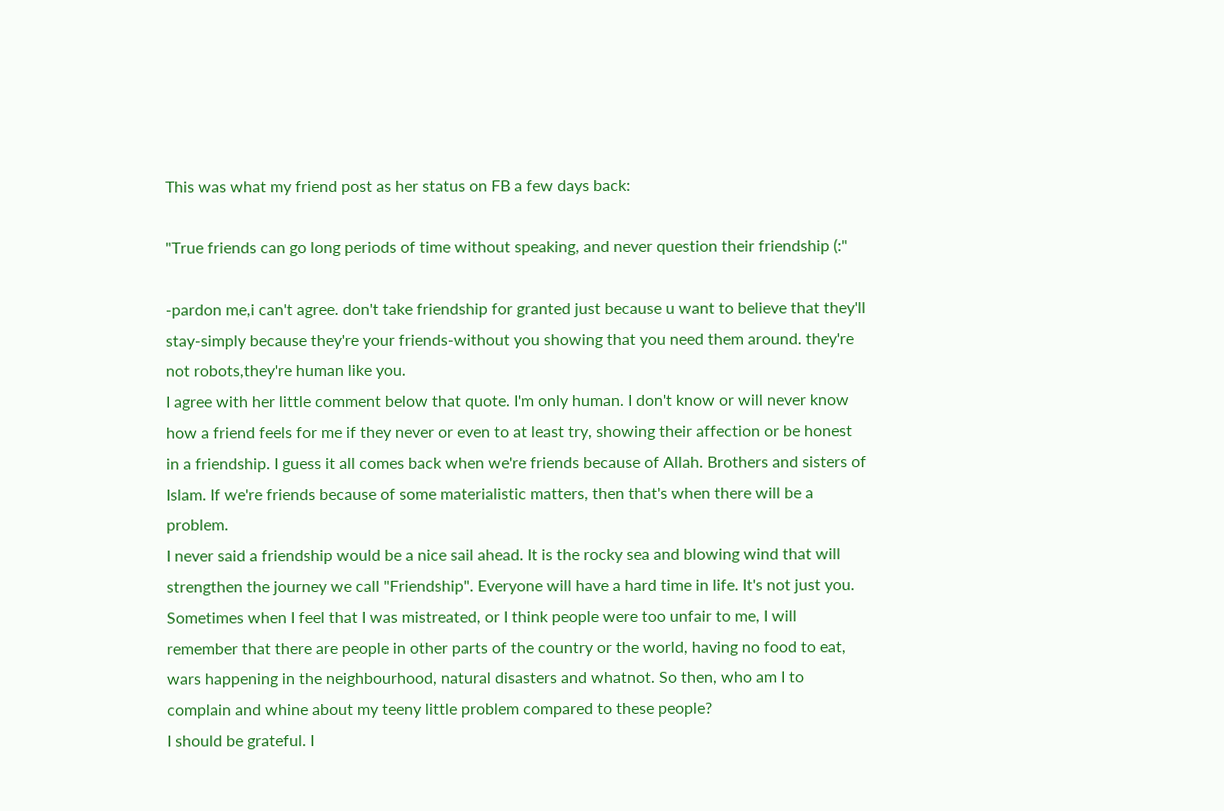This was what my friend post as her status on FB a few days back:

"True friends can go long periods of time without speaking, and never question their friendship (:"

-pardon me,i can't agree. don't take friendship for granted just because u want to believe that they'll stay-simply because they're your friends-without you showing that you need them around. they're not robots,they're human like you.
I agree with her little comment below that quote. I'm only human. I don't know or will never know how a friend feels for me if they never or even to at least try, showing their affection or be honest in a friendship. I guess it all comes back when we're friends because of Allah. Brothers and sisters of Islam. If we're friends because of some materialistic matters, then that's when there will be a problem.
I never said a friendship would be a nice sail ahead. It is the rocky sea and blowing wind that will strengthen the journey we call "Friendship". Everyone will have a hard time in life. It's not just you. Sometimes when I feel that I was mistreated, or I think people were too unfair to me, I will remember that there are people in other parts of the country or the world, having no food to eat, wars happening in the neighbourhood, natural disasters and whatnot. So then, who am I to complain and whine about my teeny little problem compared to these people?
I should be grateful. I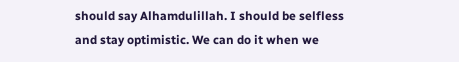should say Alhamdulillah. I should be selfless and stay optimistic. We can do it when we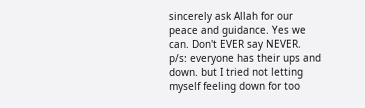sincerely ask Allah for our peace and guidance. Yes we can. Don't EVER say NEVER.
p/s: everyone has their ups and down. but I tried not letting myself feeling down for too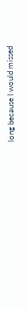long because I would missed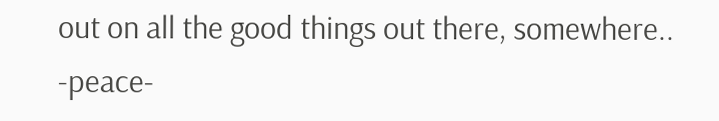out on all the good things out there, somewhere.. -peace-